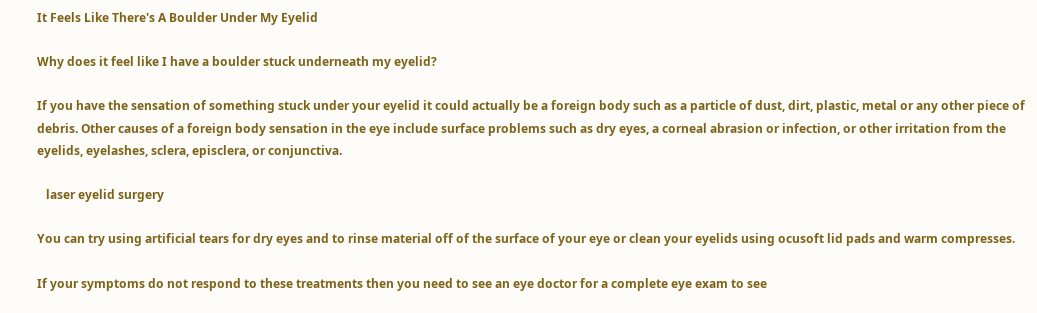It Feels Like There's A Boulder Under My Eyelid

Why does it feel like I have a boulder stuck underneath my eyelid?

If you have the sensation of something stuck under your eyelid it could actually be a foreign body such as a particle of dust, dirt, plastic, metal or any other piece of debris. Other causes of a foreign body sensation in the eye include surface problems such as dry eyes, a corneal abrasion or infection, or other irritation from the eyelids, eyelashes, sclera, episclera, or conjunctiva.

   laser eyelid surgery

You can try using artificial tears for dry eyes and to rinse material off of the surface of your eye or clean your eyelids using ocusoft lid pads and warm compresses.

If your symptoms do not respond to these treatments then you need to see an eye doctor for a complete eye exam to see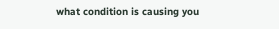what condition is causing you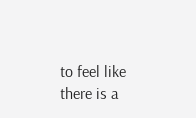to feel like there is a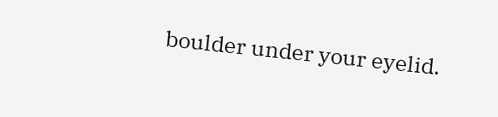boulder under your eyelid.